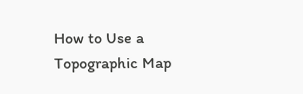How to Use a Topographic Map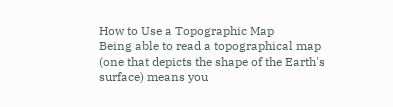How to Use a Topographic Map
Being able to read a topographical map (one that depicts the shape of the Earth's surface) means you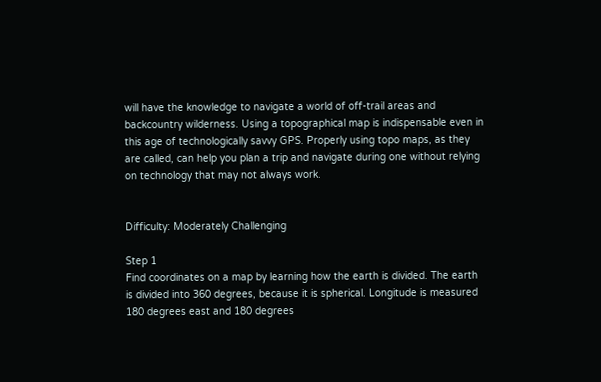will have the knowledge to navigate a world of off-trail areas and backcountry wilderness. Using a topographical map is indispensable even in this age of technologically savvy GPS. Properly using topo maps, as they are called, can help you plan a trip and navigate during one without relying on technology that may not always work.


Difficulty: Moderately Challenging

Step 1
Find coordinates on a map by learning how the earth is divided. The earth is divided into 360 degrees, because it is spherical. Longitude is measured 180 degrees east and 180 degrees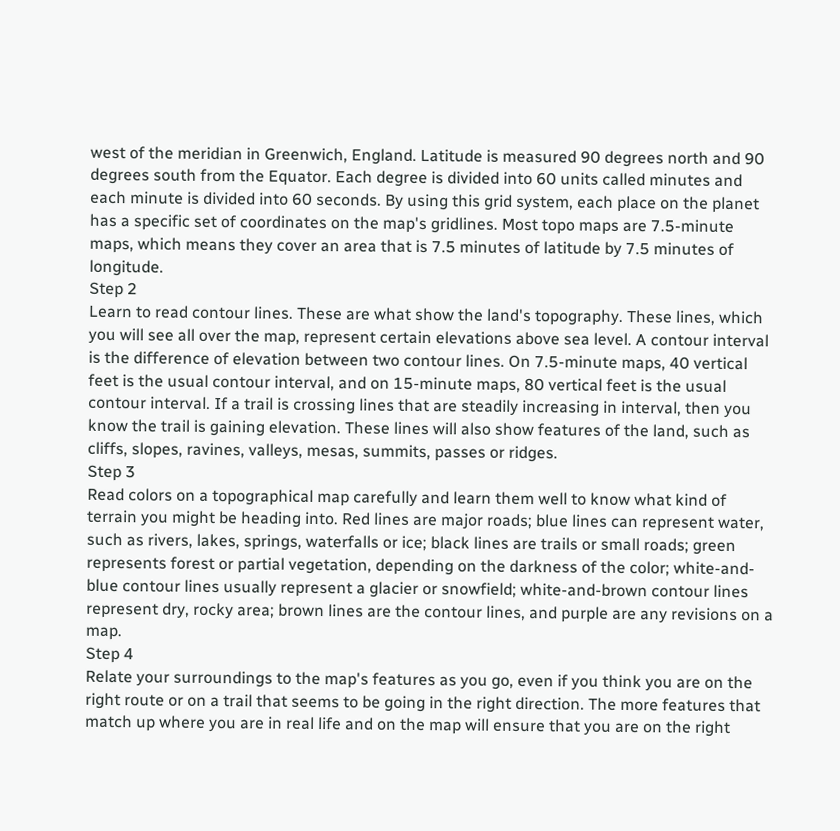west of the meridian in Greenwich, England. Latitude is measured 90 degrees north and 90 degrees south from the Equator. Each degree is divided into 60 units called minutes and each minute is divided into 60 seconds. By using this grid system, each place on the planet has a specific set of coordinates on the map's gridlines. Most topo maps are 7.5-minute maps, which means they cover an area that is 7.5 minutes of latitude by 7.5 minutes of longitude.
Step 2
Learn to read contour lines. These are what show the land's topography. These lines, which you will see all over the map, represent certain elevations above sea level. A contour interval is the difference of elevation between two contour lines. On 7.5-minute maps, 40 vertical feet is the usual contour interval, and on 15-minute maps, 80 vertical feet is the usual contour interval. If a trail is crossing lines that are steadily increasing in interval, then you know the trail is gaining elevation. These lines will also show features of the land, such as cliffs, slopes, ravines, valleys, mesas, summits, passes or ridges.
Step 3
Read colors on a topographical map carefully and learn them well to know what kind of terrain you might be heading into. Red lines are major roads; blue lines can represent water, such as rivers, lakes, springs, waterfalls or ice; black lines are trails or small roads; green represents forest or partial vegetation, depending on the darkness of the color; white-and-blue contour lines usually represent a glacier or snowfield; white-and-brown contour lines represent dry, rocky area; brown lines are the contour lines, and purple are any revisions on a map.
Step 4
Relate your surroundings to the map's features as you go, even if you think you are on the right route or on a trail that seems to be going in the right direction. The more features that match up where you are in real life and on the map will ensure that you are on the right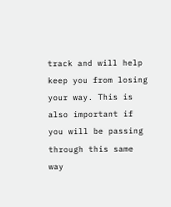track and will help keep you from losing your way. This is also important if you will be passing through this same way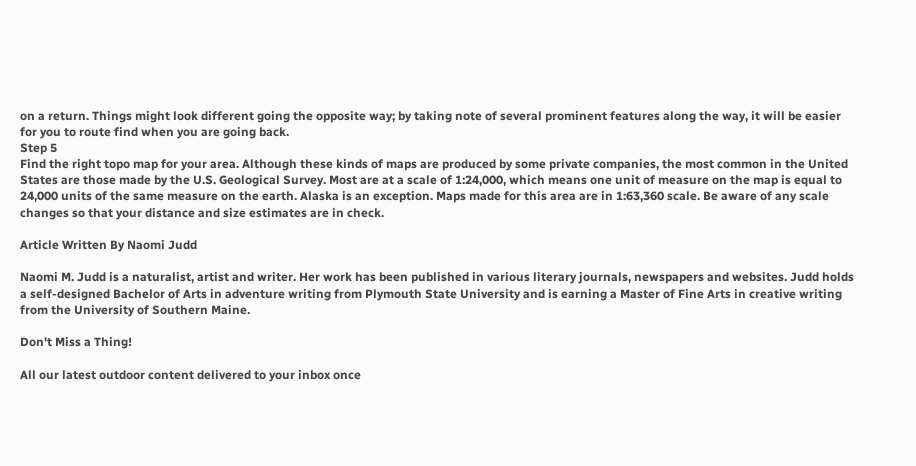on a return. Things might look different going the opposite way; by taking note of several prominent features along the way, it will be easier for you to route find when you are going back.
Step 5
Find the right topo map for your area. Although these kinds of maps are produced by some private companies, the most common in the United States are those made by the U.S. Geological Survey. Most are at a scale of 1:24,000, which means one unit of measure on the map is equal to 24,000 units of the same measure on the earth. Alaska is an exception. Maps made for this area are in 1:63,360 scale. Be aware of any scale changes so that your distance and size estimates are in check.

Article Written By Naomi Judd

Naomi M. Judd is a naturalist, artist and writer. Her work has been published in various literary journals, newspapers and websites. Judd holds a self-designed Bachelor of Arts in adventure writing from Plymouth State University and is earning a Master of Fine Arts in creative writing from the University of Southern Maine.

Don't Miss a Thing!

All our latest outdoor content delivered to your inbox once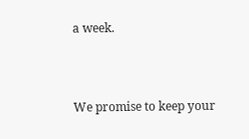a week.



We promise to keep your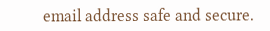email address safe and secure.